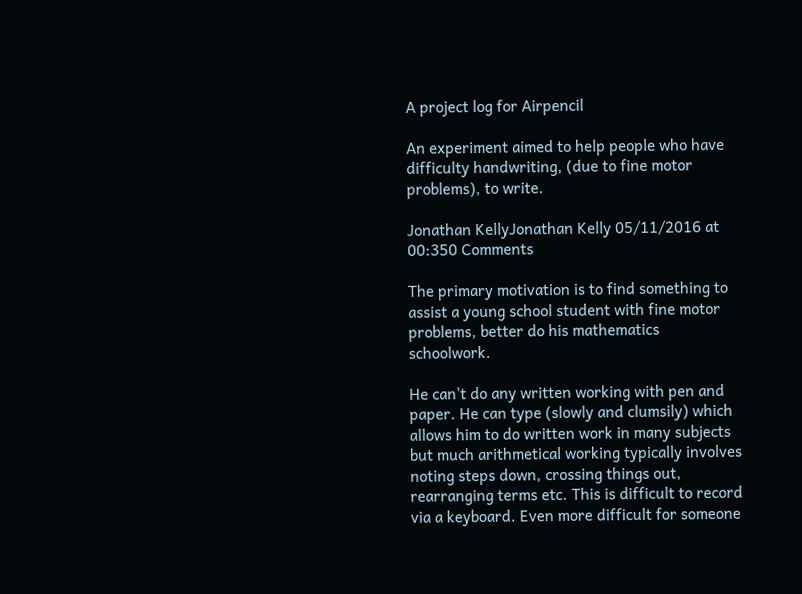A project log for Airpencil

An experiment aimed to help people who have difficulty handwriting, (due to fine motor problems), to write.

Jonathan KellyJonathan Kelly 05/11/2016 at 00:350 Comments

The primary motivation is to find something to assist a young school student with fine motor problems, better do his mathematics schoolwork.

He can't do any written working with pen and paper. He can type (slowly and clumsily) which allows him to do written work in many subjects but much arithmetical working typically involves noting steps down, crossing things out, rearranging terms etc. This is difficult to record via a keyboard. Even more difficult for someone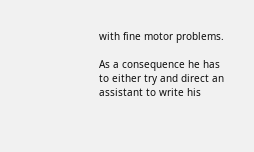with fine motor problems.

As a consequence he has to either try and direct an assistant to write his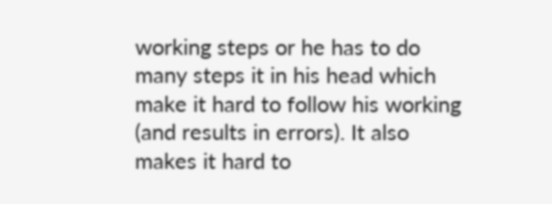working steps or he has to do many steps it in his head which make it hard to follow his working (and results in errors). It also makes it hard to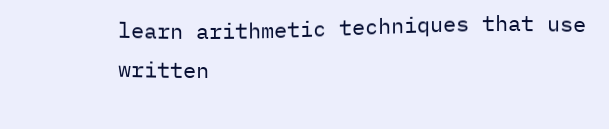learn arithmetic techniques that use written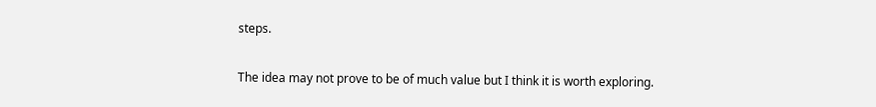steps.

The idea may not prove to be of much value but I think it is worth exploring.